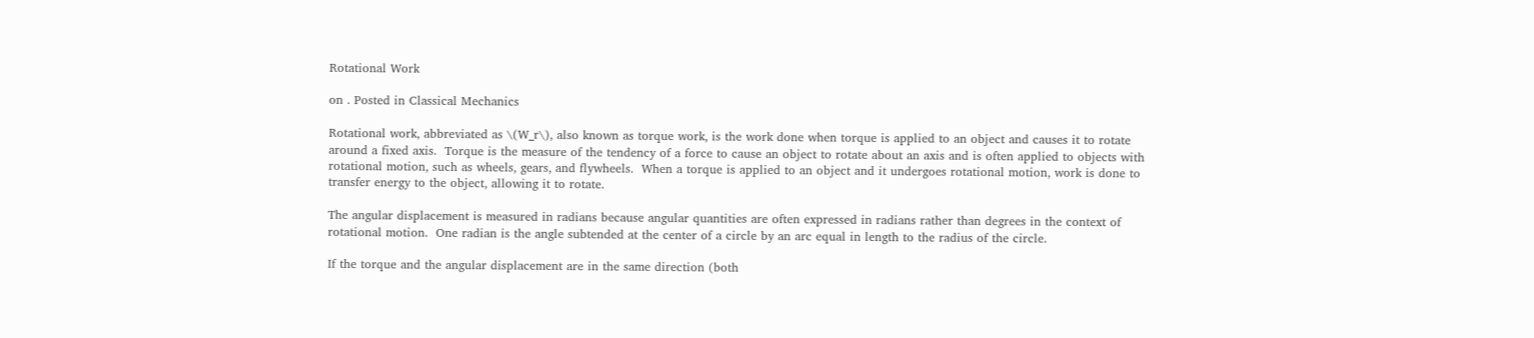Rotational Work

on . Posted in Classical Mechanics

Rotational work, abbreviated as \(W_r\), also known as torque work, is the work done when torque is applied to an object and causes it to rotate around a fixed axis.  Torque is the measure of the tendency of a force to cause an object to rotate about an axis and is often applied to objects with rotational motion, such as wheels, gears, and flywheels.  When a torque is applied to an object and it undergoes rotational motion, work is done to transfer energy to the object, allowing it to rotate.

The angular displacement is measured in radians because angular quantities are often expressed in radians rather than degrees in the context of rotational motion.  One radian is the angle subtended at the center of a circle by an arc equal in length to the radius of the circle.

If the torque and the angular displacement are in the same direction (both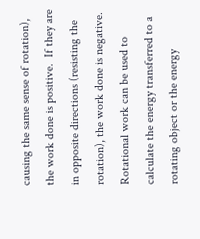causing the same sense of rotation), the work done is positive.  If they are in opposite directions (resisting the rotation), the work done is negative.  Rotational work can be used to calculate the energy transferred to a rotating object or the energy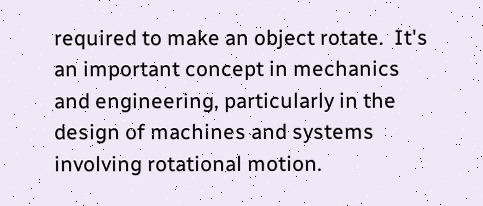required to make an object rotate.  It's an important concept in mechanics and engineering, particularly in the design of machines and systems involving rotational motion.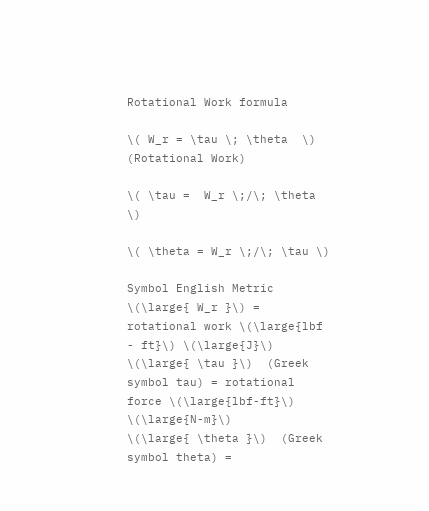Rotational Work formula

\( W_r = \tau \; \theta  \)     (Rotational Work)

\( \tau =  W_r \;/\; \theta \)

\( \theta = W_r \;/\; \tau \)

Symbol English Metric
\(\large{ W_r }\) = rotational work \(\large{lbf - ft}\) \(\large{J}\)
\(\large{ \tau }\)  (Greek symbol tau) = rotational force \(\large{lbf-ft}\) \(\large{N-m}\)
\(\large{ \theta }\)  (Greek symbol theta) =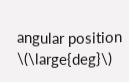angular position \(\large{deg}\)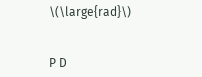\(\large{rad}\)


P D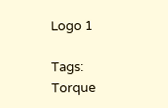Logo 1

Tags: Torque